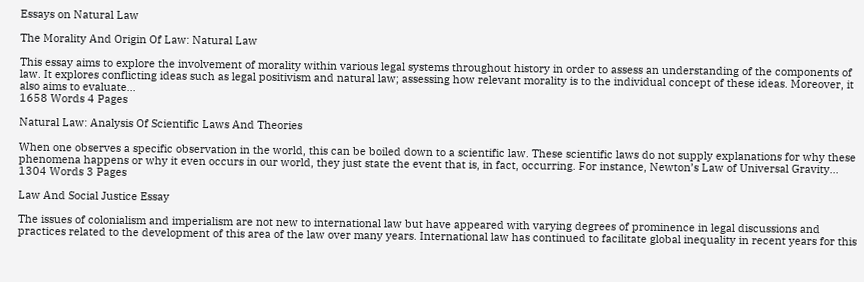Essays on Natural Law

The Morality And Origin Of Law: Natural Law

This essay aims to explore the involvement of morality within various legal systems throughout history in order to assess an understanding of the components of law. It explores conflicting ideas such as legal positivism and natural law; assessing how relevant morality is to the individual concept of these ideas. Moreover, it also aims to evaluate...
1658 Words 4 Pages

Natural Law: Analysis Of Scientific Laws And Theories

When one observes a specific observation in the world, this can be boiled down to a scientific law. These scientific laws do not supply explanations for why these phenomena happens or why it even occurs in our world, they just state the event that is, in fact, occurring. For instance, Newton’s Law of Universal Gravity...
1304 Words 3 Pages

Law And Social Justice Essay

The issues of colonialism and imperialism are not new to international law but have appeared with varying degrees of prominence in legal discussions and practices related to the development of this area of the law over many years. International law has continued to facilitate global inequality in recent years for this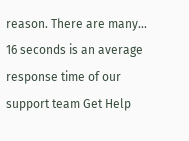reason. There are many...
16 seconds is an average response time of our support team Get Help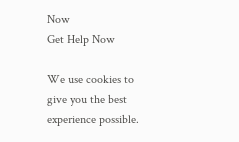Now
Get Help Now

We use cookies to give you the best experience possible.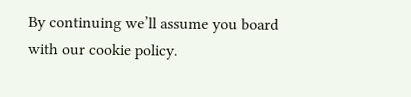By continuing we’ll assume you board with our cookie policy.